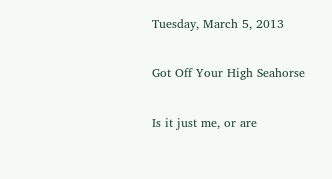Tuesday, March 5, 2013

Got Off Your High Seahorse

Is it just me, or are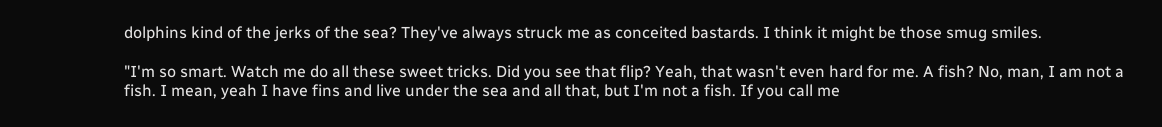dolphins kind of the jerks of the sea? They've always struck me as conceited bastards. I think it might be those smug smiles.

"I'm so smart. Watch me do all these sweet tricks. Did you see that flip? Yeah, that wasn't even hard for me. A fish? No, man, I am not a fish. I mean, yeah I have fins and live under the sea and all that, but I'm not a fish. If you call me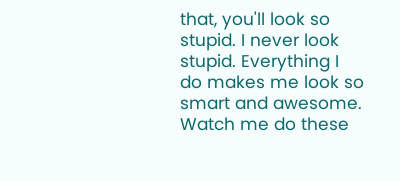that, you'll look so stupid. I never look stupid. Everything I do makes me look so smart and awesome. Watch me do these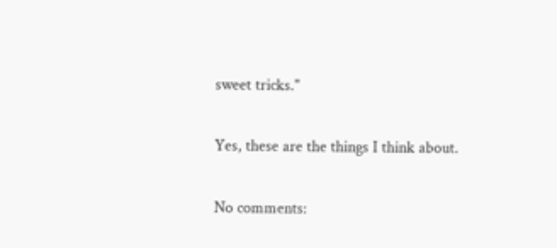sweet tricks."

Yes, these are the things I think about.

No comments: